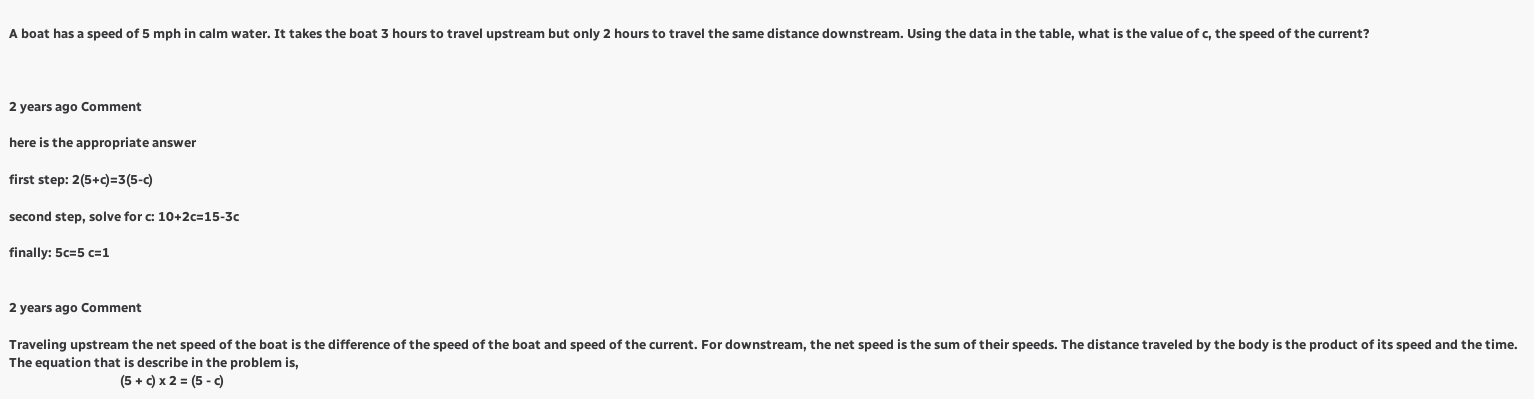A boat has a speed of 5 mph in calm water. It takes the boat 3 hours to travel upstream but only 2 hours to travel the same distance downstream. Using the data in the table, what is the value of c, the speed of the current?



2 years ago Comment

here is the appropriate answer

first step: 2(5+c)=3(5-c)

second step, solve for c: 10+2c=15-3c

finally: 5c=5 c=1


2 years ago Comment

Traveling upstream the net speed of the boat is the difference of the speed of the boat and speed of the current. For downstream, the net speed is the sum of their speeds. The distance traveled by the body is the product of its speed and the time. The equation that is describe in the problem is,
                                     (5 + c) x 2 = (5 - c)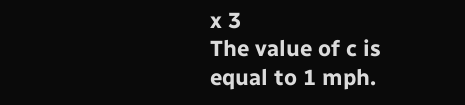x 3
The value of c is equal to 1 mph.